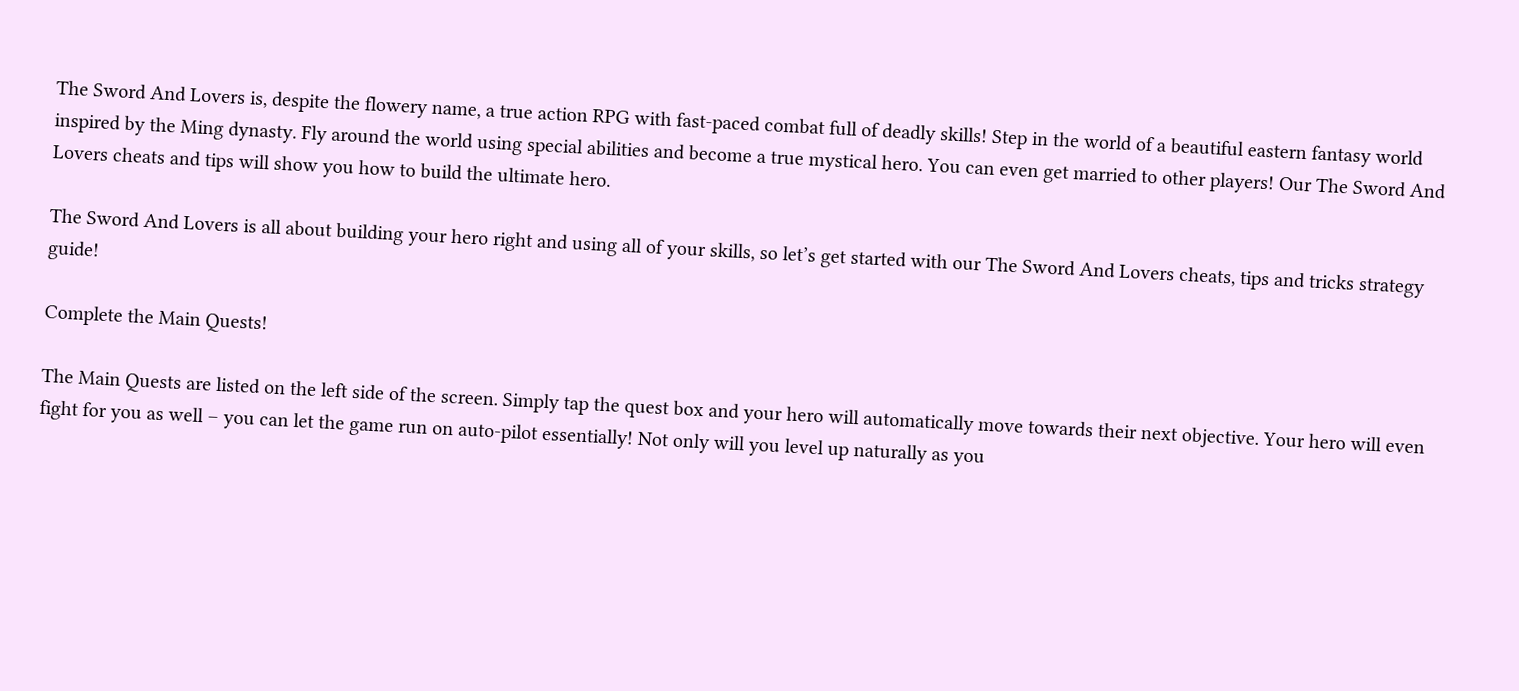The Sword And Lovers is, despite the flowery name, a true action RPG with fast-paced combat full of deadly skills! Step in the world of a beautiful eastern fantasy world inspired by the Ming dynasty. Fly around the world using special abilities and become a true mystical hero. You can even get married to other players! Our The Sword And Lovers cheats and tips will show you how to build the ultimate hero.

The Sword And Lovers is all about building your hero right and using all of your skills, so let’s get started with our The Sword And Lovers cheats, tips and tricks strategy guide!

Complete the Main Quests!

The Main Quests are listed on the left side of the screen. Simply tap the quest box and your hero will automatically move towards their next objective. Your hero will even fight for you as well – you can let the game run on auto-pilot essentially! Not only will you level up naturally as you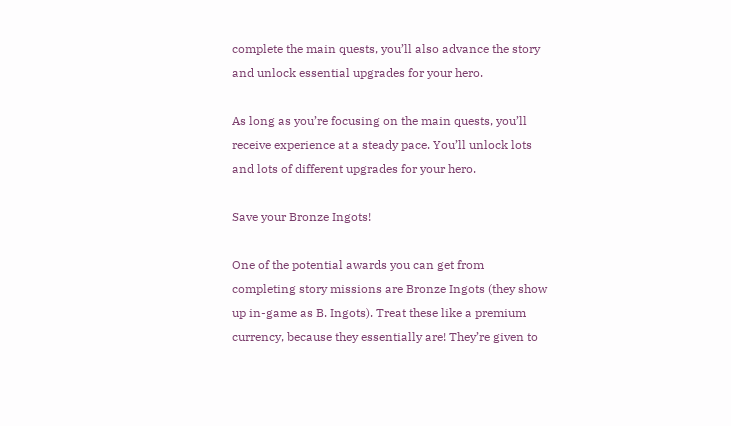complete the main quests, you’ll also advance the story and unlock essential upgrades for your hero.

As long as you’re focusing on the main quests, you’ll receive experience at a steady pace. You’ll unlock lots and lots of different upgrades for your hero.

Save your Bronze Ingots!

One of the potential awards you can get from completing story missions are Bronze Ingots (they show up in-game as B. Ingots). Treat these like a premium currency, because they essentially are! They’re given to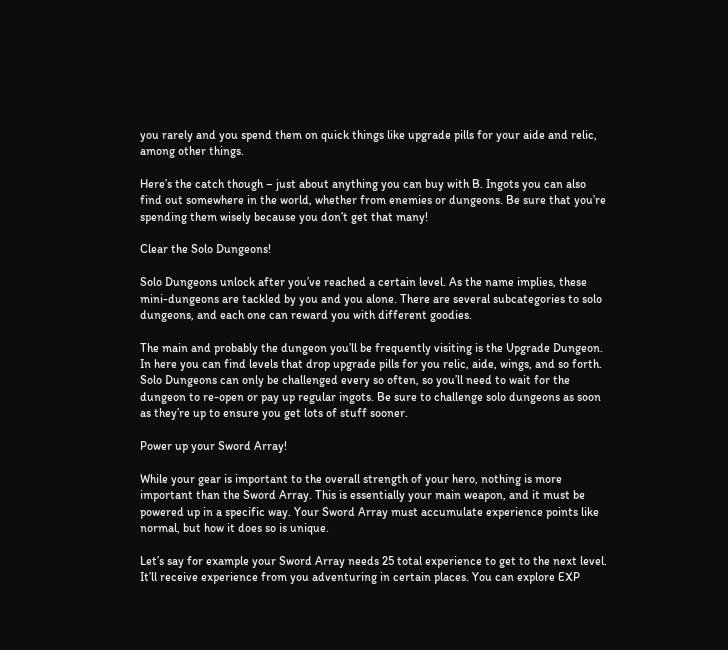you rarely and you spend them on quick things like upgrade pills for your aide and relic, among other things.

Here’s the catch though – just about anything you can buy with B. Ingots you can also find out somewhere in the world, whether from enemies or dungeons. Be sure that you’re spending them wisely because you don’t get that many!

Clear the Solo Dungeons!

Solo Dungeons unlock after you’ve reached a certain level. As the name implies, these mini-dungeons are tackled by you and you alone. There are several subcategories to solo dungeons, and each one can reward you with different goodies.

The main and probably the dungeon you’ll be frequently visiting is the Upgrade Dungeon. In here you can find levels that drop upgrade pills for you relic, aide, wings, and so forth. Solo Dungeons can only be challenged every so often, so you’ll need to wait for the dungeon to re-open or pay up regular ingots. Be sure to challenge solo dungeons as soon as they’re up to ensure you get lots of stuff sooner.

Power up your Sword Array!

While your gear is important to the overall strength of your hero, nothing is more important than the Sword Array. This is essentially your main weapon, and it must be powered up in a specific way. Your Sword Array must accumulate experience points like normal, but how it does so is unique.

Let’s say for example your Sword Array needs 25 total experience to get to the next level. It’ll receive experience from you adventuring in certain places. You can explore EXP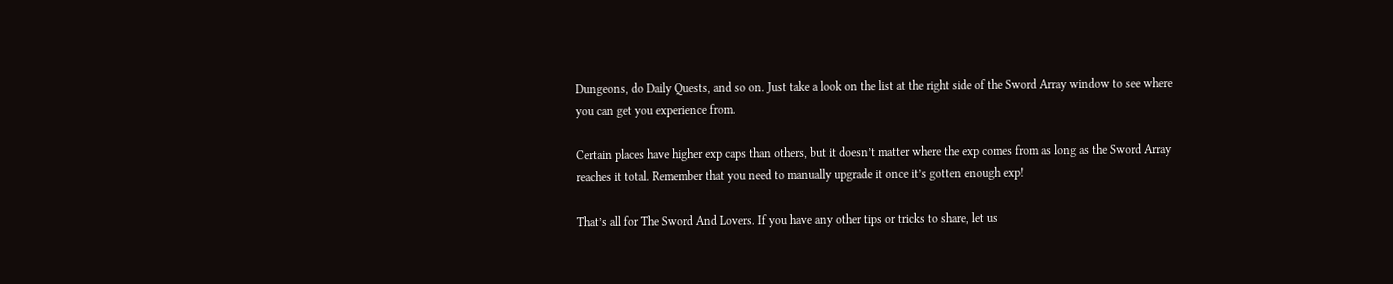Dungeons, do Daily Quests, and so on. Just take a look on the list at the right side of the Sword Array window to see where you can get you experience from.

Certain places have higher exp caps than others, but it doesn’t matter where the exp comes from as long as the Sword Array reaches it total. Remember that you need to manually upgrade it once it’s gotten enough exp!

That’s all for The Sword And Lovers. If you have any other tips or tricks to share, let us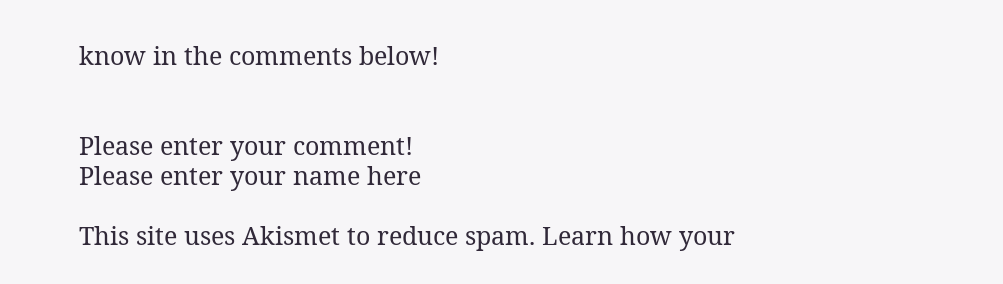know in the comments below!


Please enter your comment!
Please enter your name here

This site uses Akismet to reduce spam. Learn how your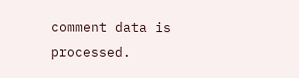comment data is processed.